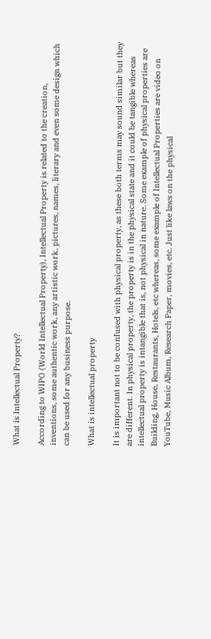What is Intellectual Property?

According to WIPO (World Intellectual Property), Intellectual Property is related to the creation, inventions, some authentic work, any artistic work, pictures, names, literary and even some design which can be used for any business purpose.

What is intellectual property

It is important not to be confused with physical property, as these both terms may sound similar but they are different. In physical property, the property is in the physical state and it could be tangible whereas intellectual property is intangible that is, not physical in nature. Some example of physical properties are Building, House, Restaurants, Hotels, etc whereas, some example of Intellectual Properties are video on YouTube, Music Album, Research Paper, movies, etc. Just like laws on the physical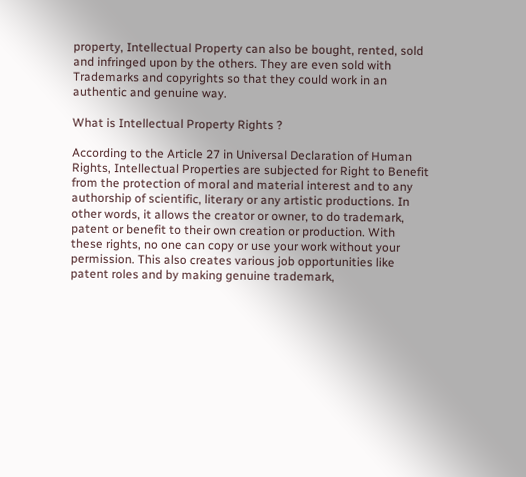property, Intellectual Property can also be bought, rented, sold and infringed upon by the others. They are even sold with Trademarks and copyrights so that they could work in an authentic and genuine way.

What is Intellectual Property Rights ?

According to the Article 27 in Universal Declaration of Human Rights, Intellectual Properties are subjected for Right to Benefit from the protection of moral and material interest and to any authorship of scientific, literary or any artistic productions. In other words, it allows the creator or owner, to do trademark, patent or benefit to their own creation or production. With these rights, no one can copy or use your work without your permission. This also creates various job opportunities like patent roles and by making genuine trademark,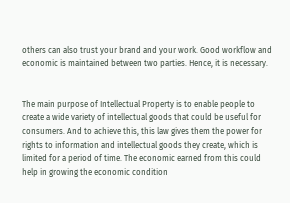others can also trust your brand and your work. Good workflow and economic is maintained between two parties. Hence, it is necessary.


The main purpose of Intellectual Property is to enable people to create a wide variety of intellectual goods that could be useful for consumers. And to achieve this, this law gives them the power for rights to information and intellectual goods they create, which is limited for a period of time. The economic earned from this could help in growing the economic condition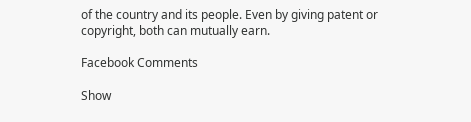of the country and its people. Even by giving patent or copyright, both can mutually earn.

Facebook Comments

Show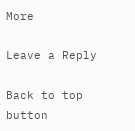More

Leave a Reply

Back to top button